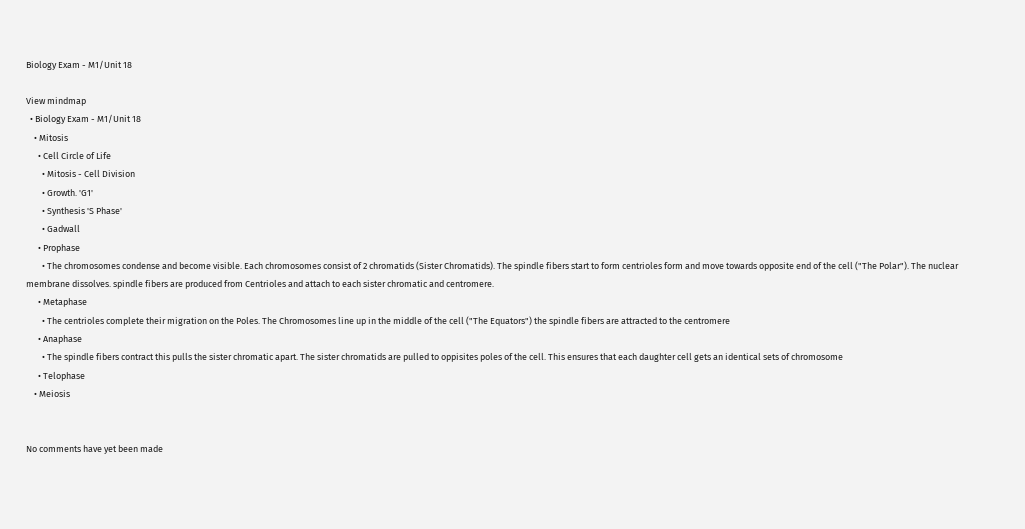Biology Exam - M1/Unit 18

View mindmap
  • Biology Exam - M1/Unit 18
    • Mitosis
      • Cell Circle of Life
        • Mitosis - Cell Division
        • Growth. 'G1'
        • Synthesis 'S Phase'
        • Gadwall
      • Prophase
        • The chromosomes condense and become visible. Each chromosomes consist of 2 chromatids (Sister Chromatids). The spindle fibers start to form centrioles form and move towards opposite end of the cell ("The Polar"). The nuclear membrane dissolves. spindle fibers are produced from Centrioles and attach to each sister chromatic and centromere.
      • Metaphase
        • The centrioles complete their migration on the Poles. The Chromosomes line up in the middle of the cell ("The Equators") the spindle fibers are attracted to the centromere
      • Anaphase
        • The spindle fibers contract this pulls the sister chromatic apart. The sister chromatids are pulled to oppisites poles of the cell. This ensures that each daughter cell gets an identical sets of chromosome
      • Telophase
    • Meiosis


No comments have yet been made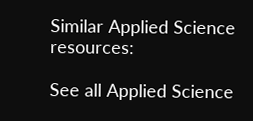Similar Applied Science resources:

See all Applied Science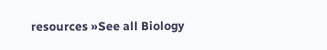resources »See all Biology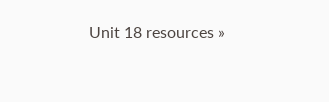Unit 18 resources »